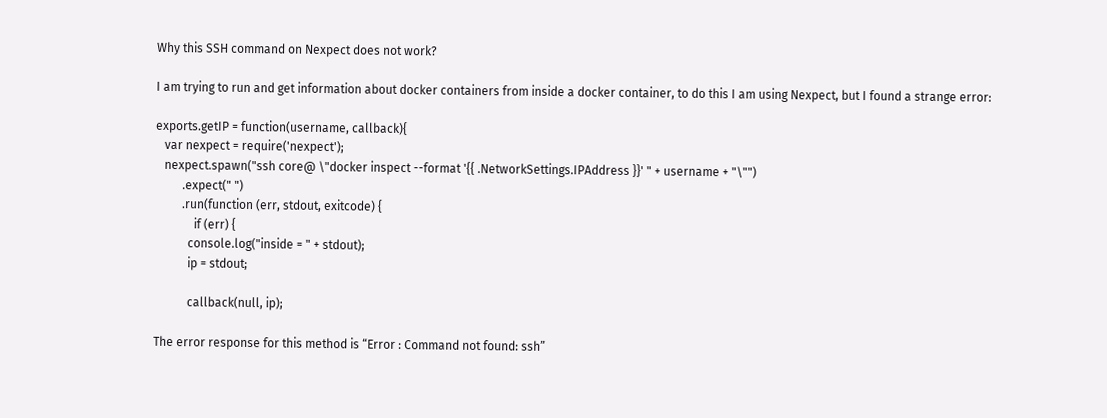Why this SSH command on Nexpect does not work?

I am trying to run and get information about docker containers from inside a docker container, to do this I am using Nexpect, but I found a strange error:

exports.getIP = function(username, callback){
   var nexpect = require('nexpect');
   nexpect.spawn("ssh core@ \"docker inspect --format '{{ .NetworkSettings.IPAddress }}' " + username + "\"")
         .expect(" ")
         .run(function (err, stdout, exitcode) {
             if (err) {
           console.log("inside = " + stdout);
           ip = stdout;

           callback(null, ip);

The error response for this method is “Error : Command not found: ssh”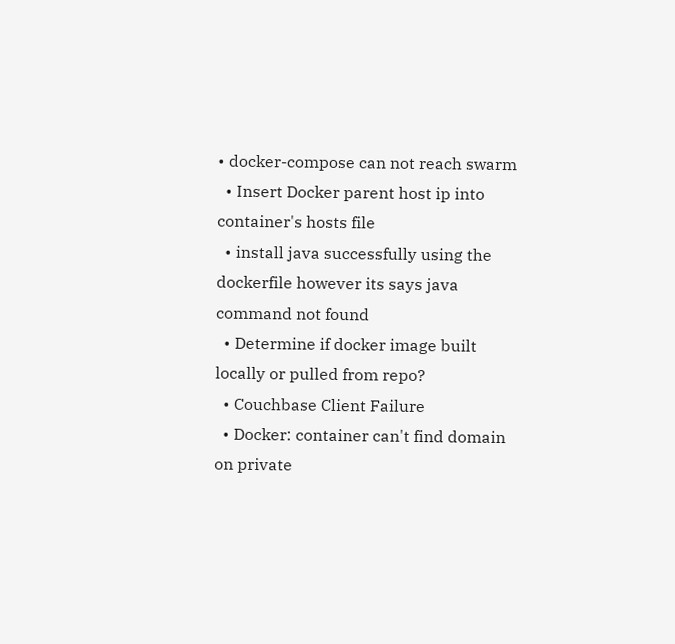• docker-compose can not reach swarm
  • Insert Docker parent host ip into container's hosts file
  • install java successfully using the dockerfile however its says java command not found
  • Determine if docker image built locally or pulled from repo?
  • Couchbase Client Failure
  • Docker: container can't find domain on private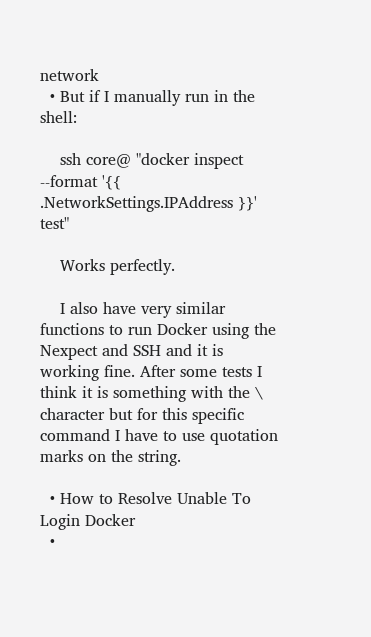network
  • But if I manually run in the shell:

    ssh core@ "docker inspect --format '{{ .NetworkSettings.IPAddress }}' test"

    Works perfectly.

    I also have very similar functions to run Docker using the Nexpect and SSH and it is working fine. After some tests I think it is something with the \ character but for this specific command I have to use quotation marks on the string.

  • How to Resolve Unable To Login Docker
  •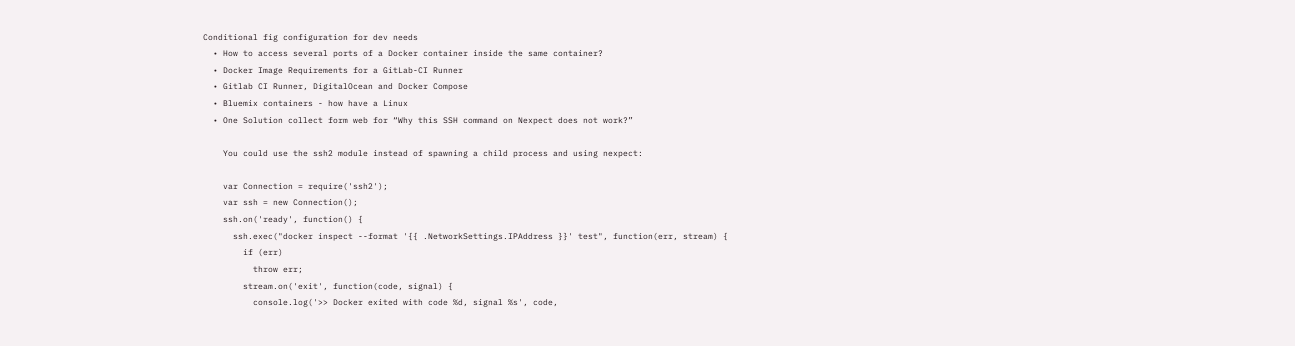Conditional fig configuration for dev needs
  • How to access several ports of a Docker container inside the same container?
  • Docker Image Requirements for a GitLab-CI Runner
  • Gitlab CI Runner, DigitalOcean and Docker Compose
  • Bluemix containers - how have a Linux
  • One Solution collect form web for “Why this SSH command on Nexpect does not work?”

    You could use the ssh2 module instead of spawning a child process and using nexpect:

    var Connection = require('ssh2');
    var ssh = new Connection();
    ssh.on('ready', function() {
      ssh.exec("docker inspect --format '{{ .NetworkSettings.IPAddress }}' test", function(err, stream) {
        if (err)
          throw err;
        stream.on('exit', function(code, signal) {
          console.log('>> Docker exited with code %d, signal %s', code,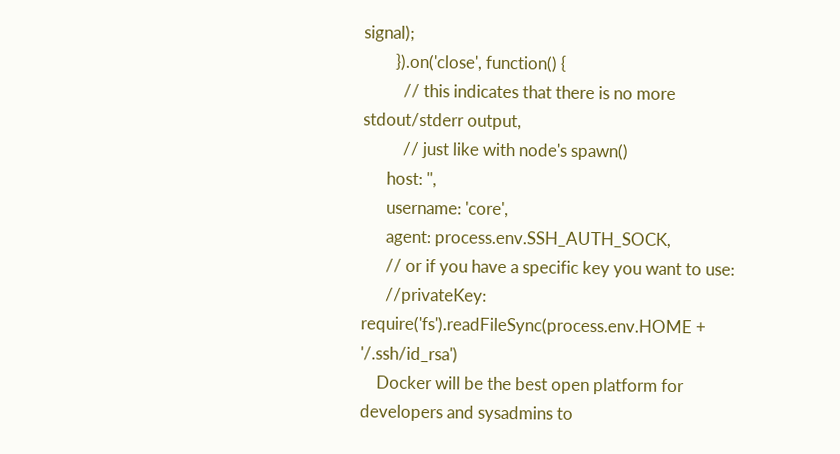signal);
        }).on('close', function() {
          // this indicates that there is no more stdout/stderr output,
          // just like with node's spawn()
      host: '',
      username: 'core',
      agent: process.env.SSH_AUTH_SOCK,
      // or if you have a specific key you want to use:
      //privateKey: require('fs').readFileSync(process.env.HOME + '/.ssh/id_rsa')
    Docker will be the best open platform for developers and sysadmins to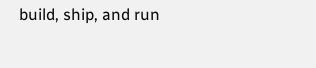build, ship, and run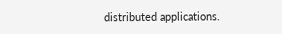distributed applications.